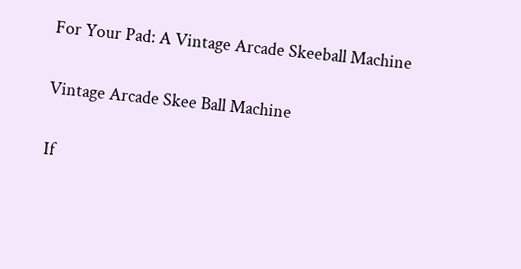For Your Pad: A Vintage Arcade Skeeball Machine

Vintage Arcade Skee Ball Machine

If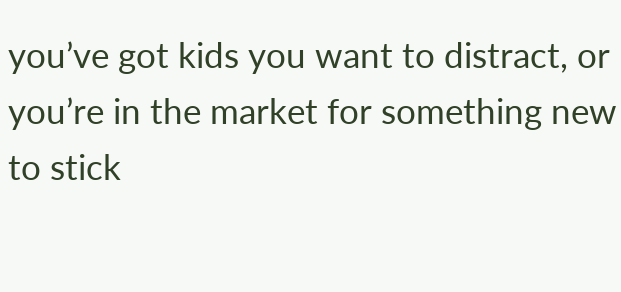you’ve got kids you want to distract, or you’re in the market for something new to stick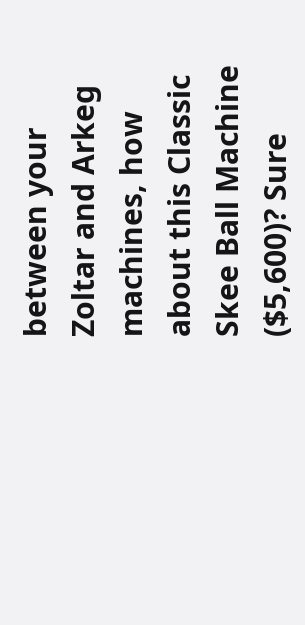between your Zoltar and Arkeg machines, how about this Classic Skee Ball Machine ($5,600)? Sure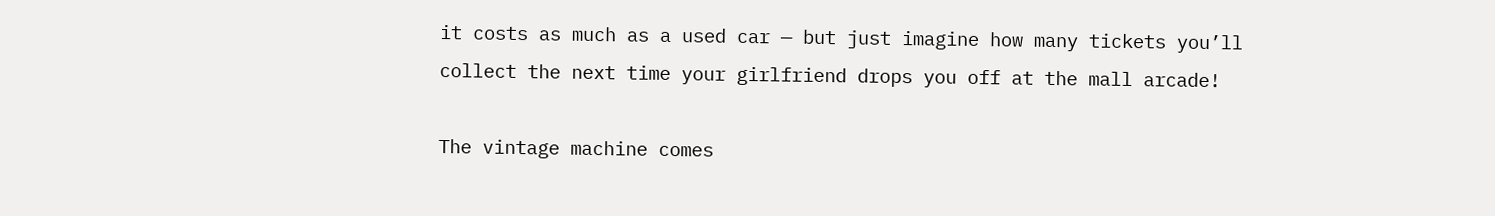it costs as much as a used car — but just imagine how many tickets you’ll collect the next time your girlfriend drops you off at the mall arcade!

The vintage machine comes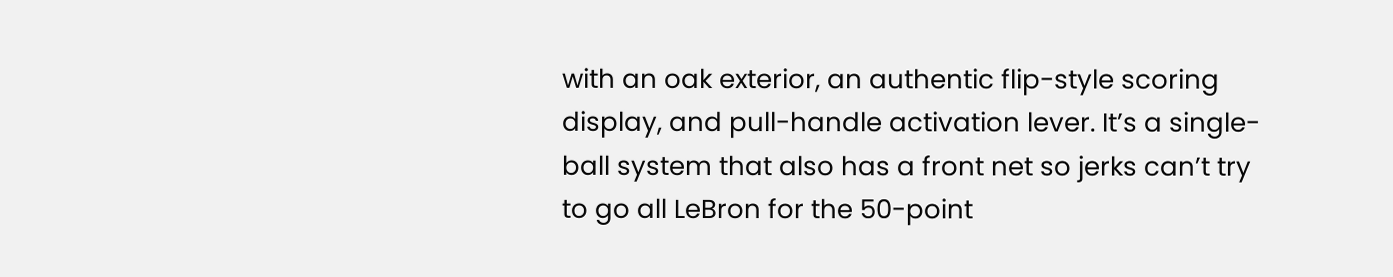with an oak exterior, an authentic flip-style scoring display, and pull-handle activation lever. It’s a single-ball system that also has a front net so jerks can’t try to go all LeBron for the 50-point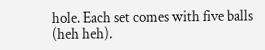hole. Each set comes with five balls (heh heh).